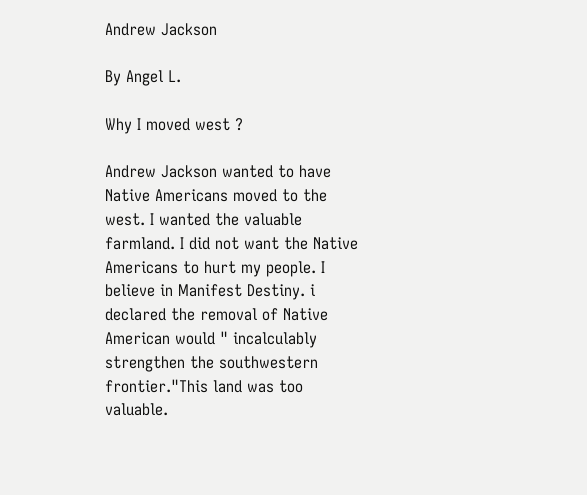Andrew Jackson

By Angel L.

Why I moved west ?

Andrew Jackson wanted to have Native Americans moved to the west. I wanted the valuable farmland. I did not want the Native Americans to hurt my people. I believe in Manifest Destiny. i declared the removal of Native American would " incalculably strengthen the southwestern frontier."This land was too valuable.